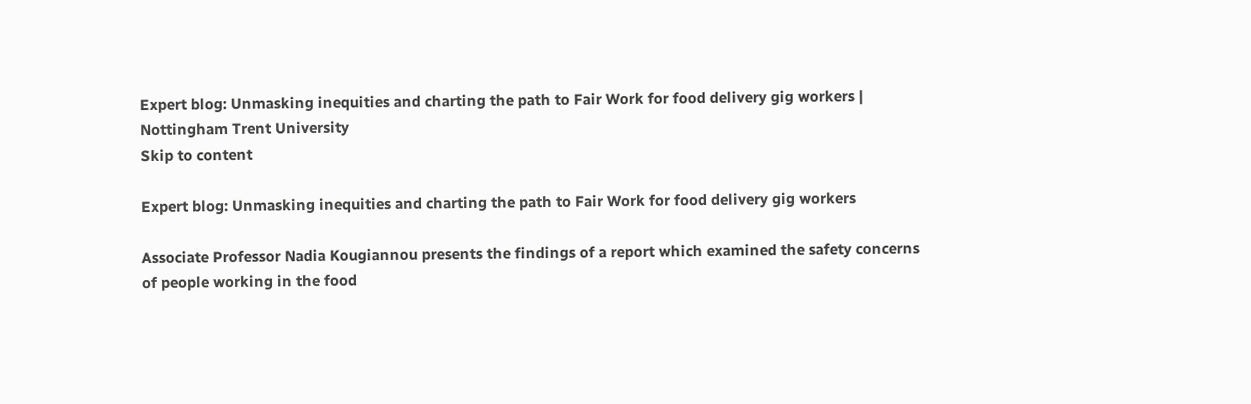Expert blog: Unmasking inequities and charting the path to Fair Work for food delivery gig workers | Nottingham Trent University
Skip to content

Expert blog: Unmasking inequities and charting the path to Fair Work for food delivery gig workers

Associate Professor Nadia Kougiannou presents the findings of a report which examined the safety concerns of people working in the food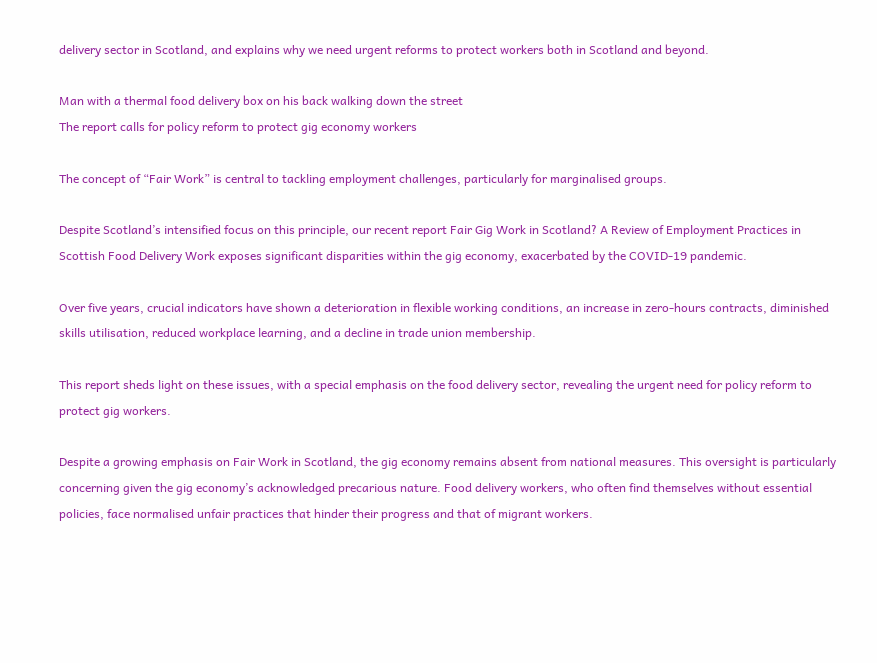delivery sector in Scotland, and explains why we need urgent reforms to protect workers both in Scotland and beyond.

Man with a thermal food delivery box on his back walking down the street
The report calls for policy reform to protect gig economy workers

The concept of “Fair Work” is central to tackling employment challenges, particularly for marginalised groups.

Despite Scotland’s intensified focus on this principle, our recent report Fair Gig Work in Scotland? A Review of Employment Practices in Scottish Food Delivery Work exposes significant disparities within the gig economy, exacerbated by the COVID-19 pandemic.

Over five years, crucial indicators have shown a deterioration in flexible working conditions, an increase in zero-hours contracts, diminished skills utilisation, reduced workplace learning, and a decline in trade union membership.

This report sheds light on these issues, with a special emphasis on the food delivery sector, revealing the urgent need for policy reform to protect gig workers.

Despite a growing emphasis on Fair Work in Scotland, the gig economy remains absent from national measures. This oversight is particularly concerning given the gig economy’s acknowledged precarious nature. Food delivery workers, who often find themselves without essential policies, face normalised unfair practices that hinder their progress and that of migrant workers.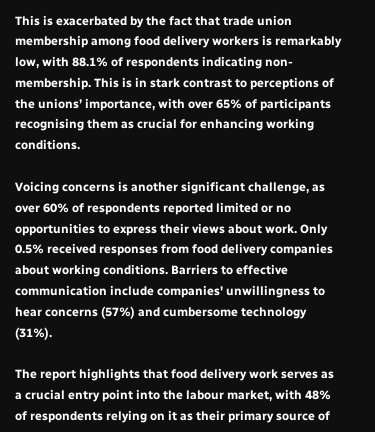This is exacerbated by the fact that trade union membership among food delivery workers is remarkably low, with 88.1% of respondents indicating non-membership. This is in stark contrast to perceptions of the unions’ importance, with over 65% of participants recognising them as crucial for enhancing working conditions.

Voicing concerns is another significant challenge, as over 60% of respondents reported limited or no opportunities to express their views about work. Only 0.5% received responses from food delivery companies about working conditions. Barriers to effective communication include companies' unwillingness to hear concerns (57%) and cumbersome technology (31%).

The report highlights that food delivery work serves as a crucial entry point into the labour market, with 48% of respondents relying on it as their primary source of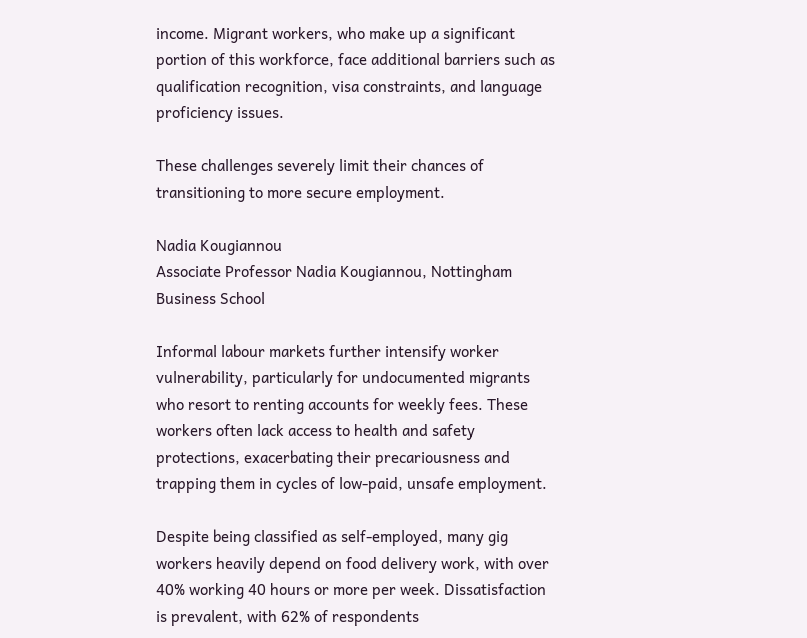income. Migrant workers, who make up a significant portion of this workforce, face additional barriers such as qualification recognition, visa constraints, and language proficiency issues.

These challenges severely limit their chances of transitioning to more secure employment.

Nadia Kougiannou
Associate Professor Nadia Kougiannou, Nottingham Business School

Informal labour markets further intensify worker vulnerability, particularly for undocumented migrants who resort to renting accounts for weekly fees. These workers often lack access to health and safety protections, exacerbating their precariousness and trapping them in cycles of low-paid, unsafe employment.

Despite being classified as self-employed, many gig workers heavily depend on food delivery work, with over 40% working 40 hours or more per week. Dissatisfaction is prevalent, with 62% of respondents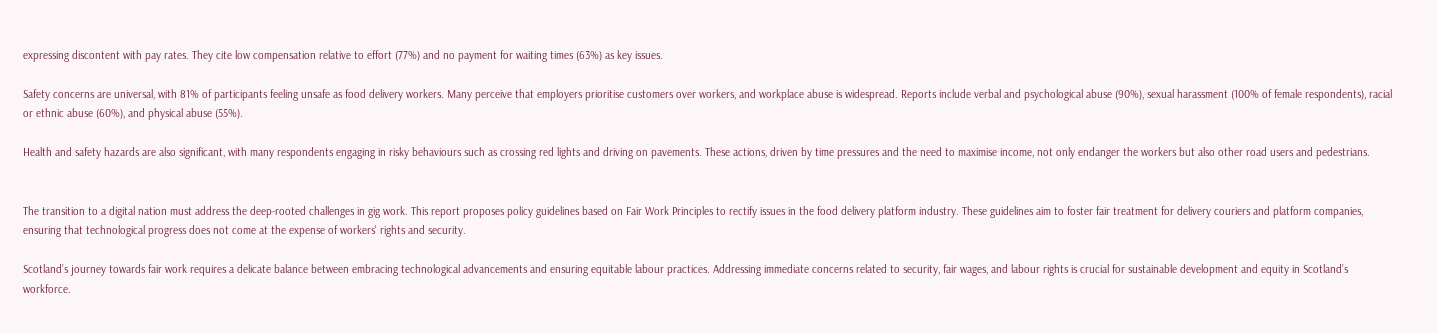expressing discontent with pay rates. They cite low compensation relative to effort (77%) and no payment for waiting times (63%) as key issues.

Safety concerns are universal, with 81% of participants feeling unsafe as food delivery workers. Many perceive that employers prioritise customers over workers, and workplace abuse is widespread. Reports include verbal and psychological abuse (90%), sexual harassment (100% of female respondents), racial or ethnic abuse (60%), and physical abuse (55%).

Health and safety hazards are also significant, with many respondents engaging in risky behaviours such as crossing red lights and driving on pavements. These actions, driven by time pressures and the need to maximise income, not only endanger the workers but also other road users and pedestrians.


The transition to a digital nation must address the deep-rooted challenges in gig work. This report proposes policy guidelines based on Fair Work Principles to rectify issues in the food delivery platform industry. These guidelines aim to foster fair treatment for delivery couriers and platform companies, ensuring that technological progress does not come at the expense of workers' rights and security.

Scotland’s journey towards fair work requires a delicate balance between embracing technological advancements and ensuring equitable labour practices. Addressing immediate concerns related to security, fair wages, and labour rights is crucial for sustainable development and equity in Scotland’s workforce.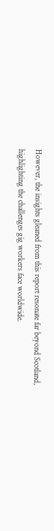However, the insights gleaned from this report resonate far beyond Scotland, highlighting the challenges gig workers face worldwide.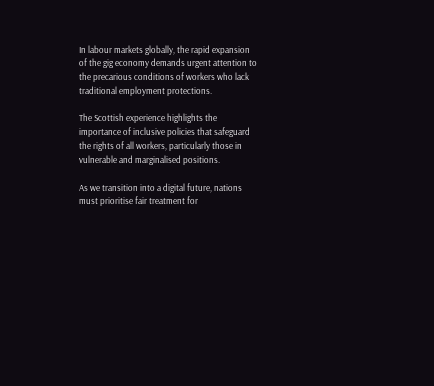In labour markets globally, the rapid expansion of the gig economy demands urgent attention to the precarious conditions of workers who lack traditional employment protections.

The Scottish experience highlights the importance of inclusive policies that safeguard the rights of all workers, particularly those in vulnerable and marginalised positions.

As we transition into a digital future, nations must prioritise fair treatment for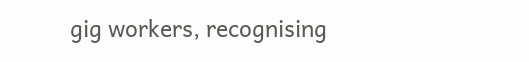gig workers, recognising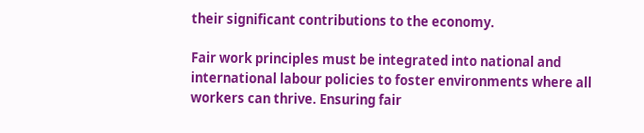their significant contributions to the economy.

Fair work principles must be integrated into national and international labour policies to foster environments where all workers can thrive. Ensuring fair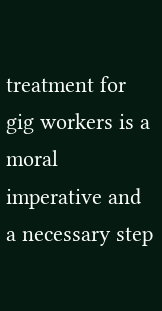treatment for gig workers is a moral imperative and a necessary step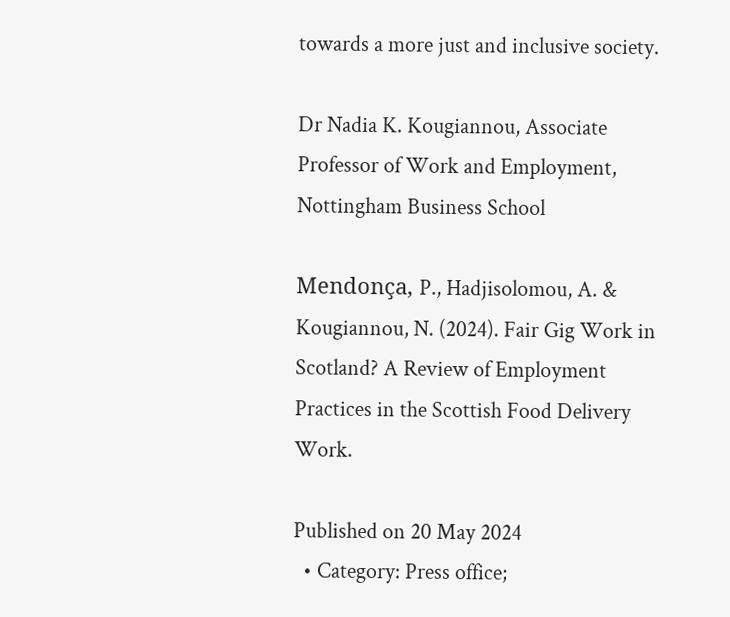towards a more just and inclusive society.

Dr Nadia K. Kougiannou, Associate Professor of Work and Employment, Nottingham Business School

Mendonça, P., Hadjisolomou, A. & Kougiannou, N. (2024). Fair Gig Work in Scotland? A Review of Employment Practices in the Scottish Food Delivery Work.

Published on 20 May 2024
  • Category: Press office;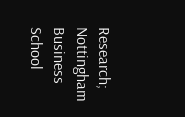Research; Nottingham Business School